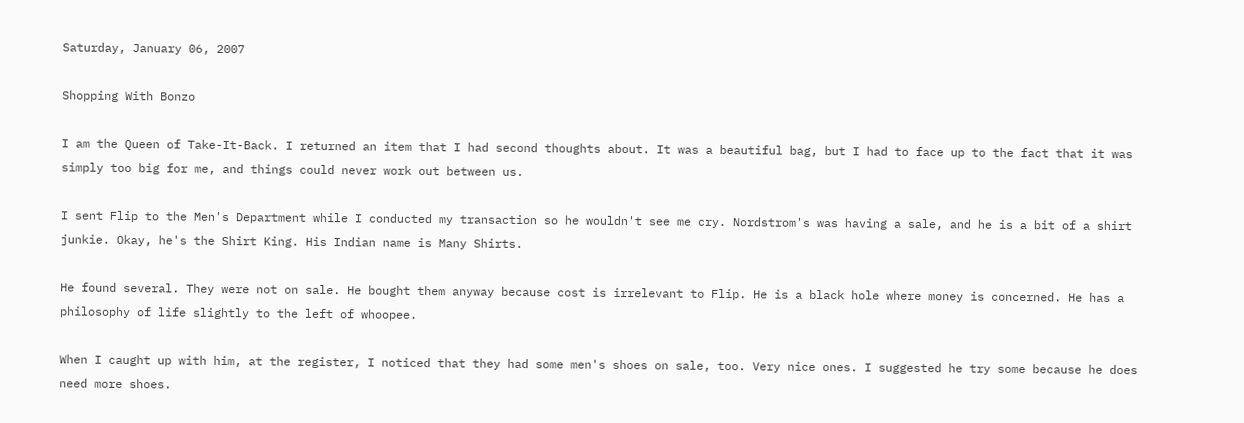Saturday, January 06, 2007

Shopping With Bonzo

I am the Queen of Take-It-Back. I returned an item that I had second thoughts about. It was a beautiful bag, but I had to face up to the fact that it was simply too big for me, and things could never work out between us.

I sent Flip to the Men's Department while I conducted my transaction so he wouldn't see me cry. Nordstrom's was having a sale, and he is a bit of a shirt junkie. Okay, he's the Shirt King. His Indian name is Many Shirts.

He found several. They were not on sale. He bought them anyway because cost is irrelevant to Flip. He is a black hole where money is concerned. He has a philosophy of life slightly to the left of whoopee.

When I caught up with him, at the register, I noticed that they had some men's shoes on sale, too. Very nice ones. I suggested he try some because he does need more shoes.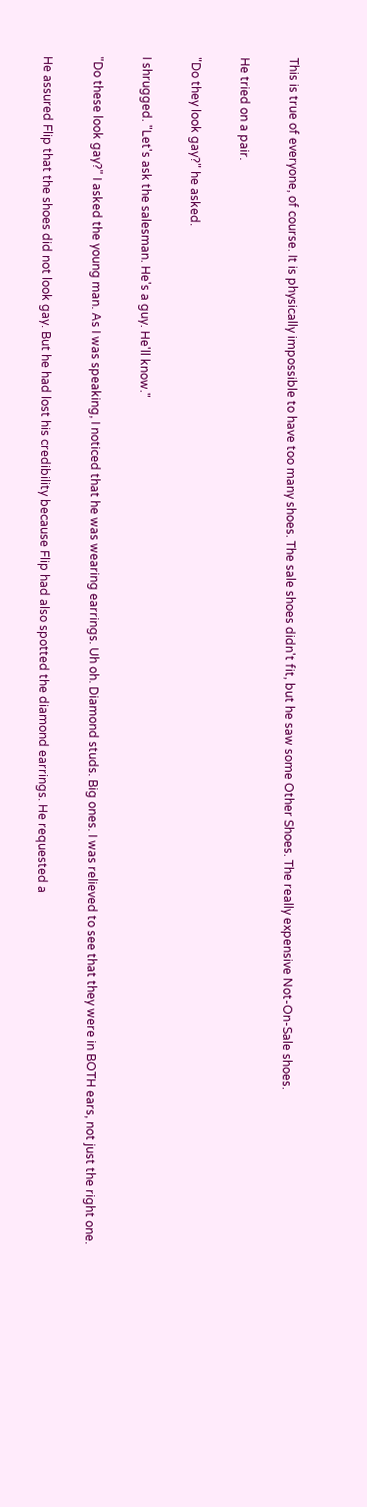This is true of everyone, of course. It is physically impossible to have too many shoes. The sale shoes didn't fit, but he saw some Other Shoes. The really expensive Not-On-Sale shoes.

He tried on a pair.

"Do they look gay?" he asked.

I shrugged. "Let's ask the salesman. He's a guy. He'll know."

"Do these look gay?" I asked the young man. As I was speaking, I noticed that he was wearing earrings. Uh oh. Diamond studs. Big ones. I was relieved to see that they were in BOTH ears, not just the right one.

He assured Flip that the shoes did not look gay. But he had lost his credibility because Flip had also spotted the diamond earrings. He requested a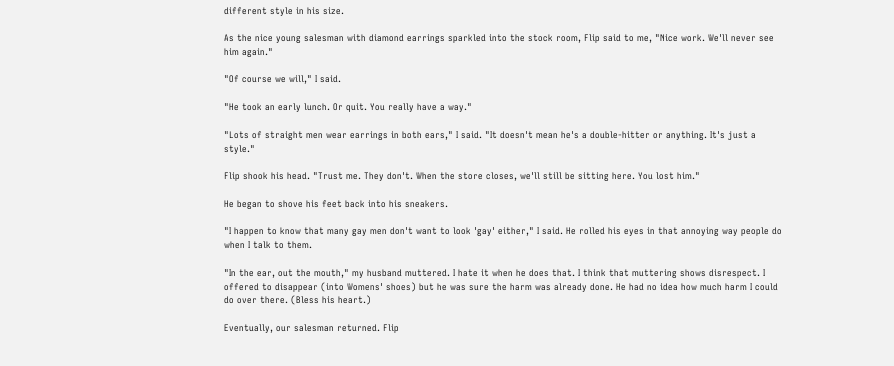different style in his size.

As the nice young salesman with diamond earrings sparkled into the stock room, Flip said to me, "Nice work. We'll never see him again."

"Of course we will," I said.

"He took an early lunch. Or quit. You really have a way."

"Lots of straight men wear earrings in both ears," I said. "It doesn't mean he's a double-hitter or anything. It's just a style."

Flip shook his head. "Trust me. They don't. When the store closes, we'll still be sitting here. You lost him."

He began to shove his feet back into his sneakers.

"I happen to know that many gay men don't want to look 'gay' either," I said. He rolled his eyes in that annoying way people do when I talk to them.

"In the ear, out the mouth," my husband muttered. I hate it when he does that. I think that muttering shows disrespect. I offered to disappear (into Womens' shoes) but he was sure the harm was already done. He had no idea how much harm I could do over there. (Bless his heart.)

Eventually, our salesman returned. Flip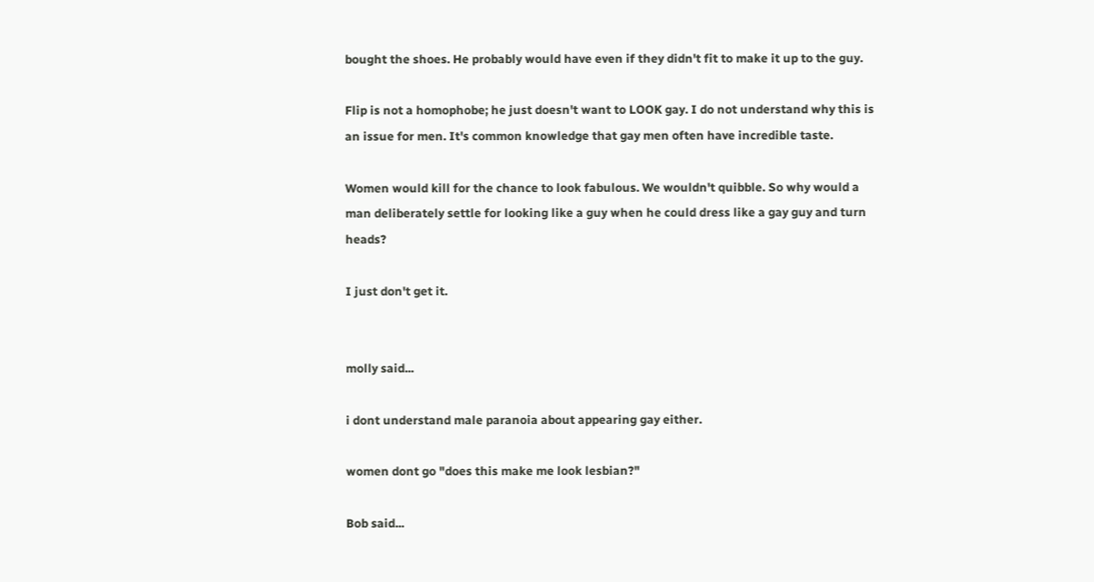bought the shoes. He probably would have even if they didn't fit to make it up to the guy.

Flip is not a homophobe; he just doesn't want to LOOK gay. I do not understand why this is an issue for men. It's common knowledge that gay men often have incredible taste.

Women would kill for the chance to look fabulous. We wouldn't quibble. So why would a man deliberately settle for looking like a guy when he could dress like a gay guy and turn heads?

I just don't get it.


molly said...

i dont understand male paranoia about appearing gay either.

women dont go "does this make me look lesbian?"

Bob said...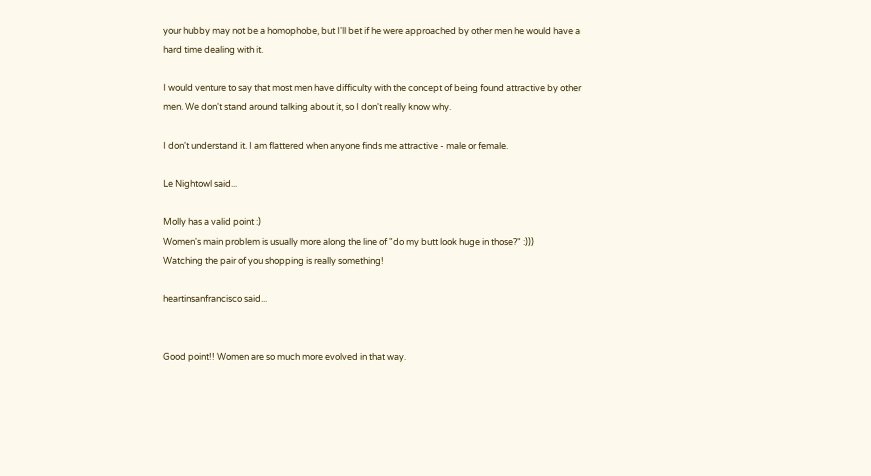your hubby may not be a homophobe, but I'll bet if he were approached by other men he would have a hard time dealing with it.

I would venture to say that most men have difficulty with the concept of being found attractive by other men. We don't stand around talking about it, so I don't really know why.

I don't understand it. I am flattered when anyone finds me attractive - male or female.

Le Nightowl said...

Molly has a valid point :)
Women's main problem is usually more along the line of "do my butt look huge in those?" :)))
Watching the pair of you shopping is really something!

heartinsanfrancisco said...


Good point!! Women are so much more evolved in that way.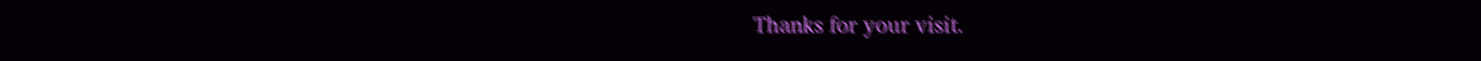Thanks for your visit.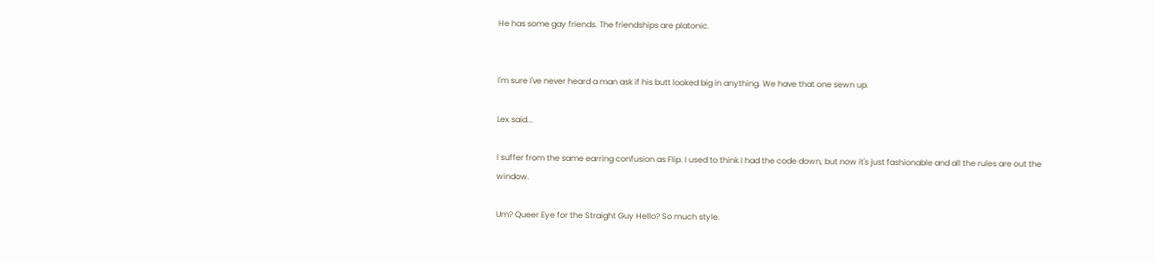He has some gay friends. The friendships are platonic.


I'm sure I've never heard a man ask if his butt looked big in anything. We have that one sewn up.

Lex said...

I suffer from the same earring confusion as Flip. I used to think I had the code down, but now it's just fashionable and all the rules are out the window.

Um? Queer Eye for the Straight Guy Hello? So much style.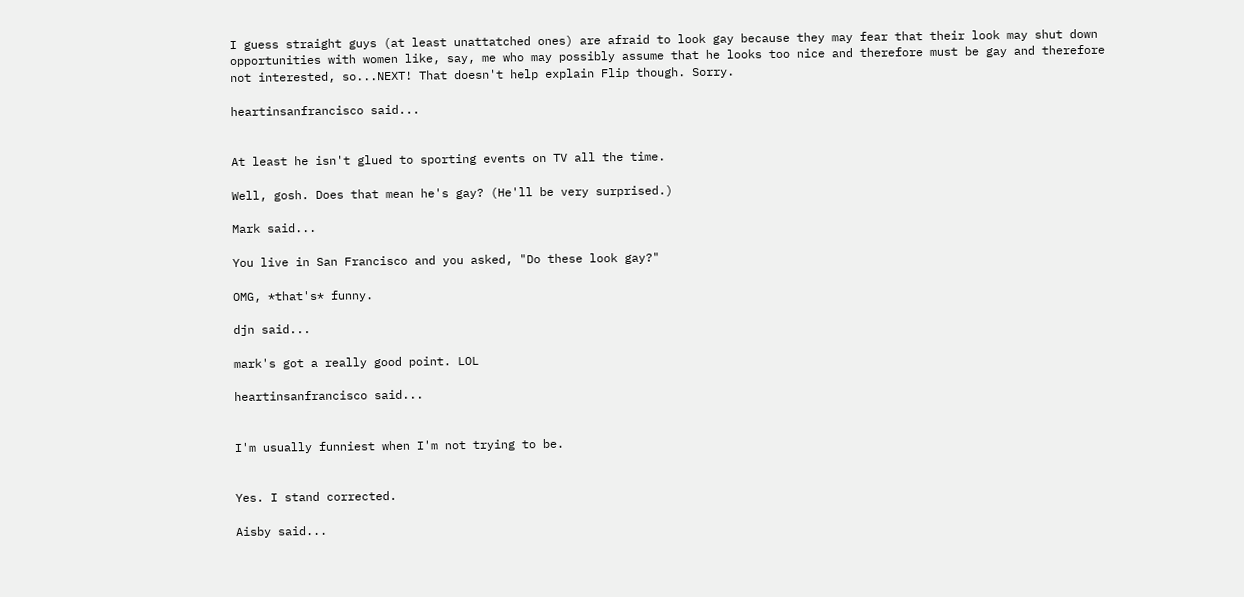I guess straight guys (at least unattatched ones) are afraid to look gay because they may fear that their look may shut down opportunities with women like, say, me who may possibly assume that he looks too nice and therefore must be gay and therefore not interested, so...NEXT! That doesn't help explain Flip though. Sorry.

heartinsanfrancisco said...


At least he isn't glued to sporting events on TV all the time.

Well, gosh. Does that mean he's gay? (He'll be very surprised.)

Mark said...

You live in San Francisco and you asked, "Do these look gay?"

OMG, *that's* funny.

djn said...

mark's got a really good point. LOL

heartinsanfrancisco said...


I'm usually funniest when I'm not trying to be.


Yes. I stand corrected.

Aisby said...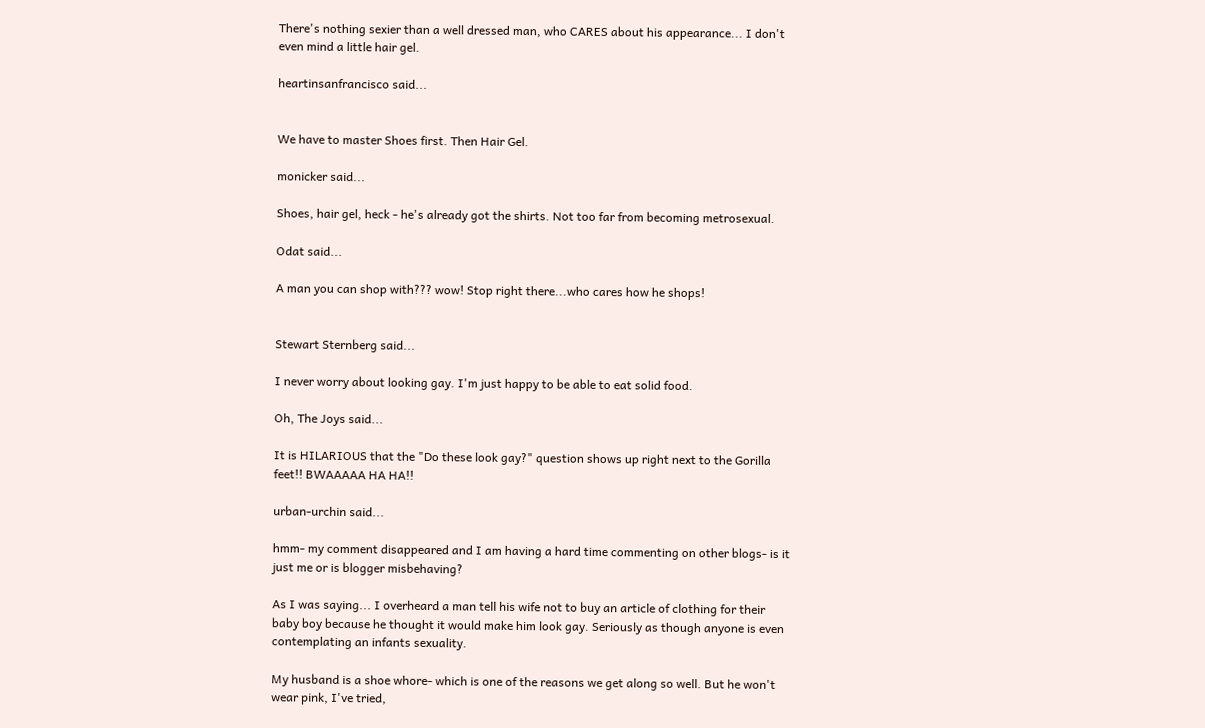There's nothing sexier than a well dressed man, who CARES about his appearance... I don't even mind a little hair gel.

heartinsanfrancisco said...


We have to master Shoes first. Then Hair Gel.

monicker said...

Shoes, hair gel, heck - he's already got the shirts. Not too far from becoming metrosexual.

Odat said...

A man you can shop with??? wow! Stop right there...who cares how he shops!


Stewart Sternberg said...

I never worry about looking gay. I'm just happy to be able to eat solid food.

Oh, The Joys said...

It is HILARIOUS that the "Do these look gay?" question shows up right next to the Gorilla feet!! BWAAAAA HA HA!!

urban-urchin said...

hmm- my comment disappeared and I am having a hard time commenting on other blogs- is it just me or is blogger misbehaving?

As I was saying... I overheard a man tell his wife not to buy an article of clothing for their baby boy because he thought it would make him look gay. Seriously as though anyone is even contemplating an infants sexuality.

My husband is a shoe whore- which is one of the reasons we get along so well. But he won't wear pink, I've tried,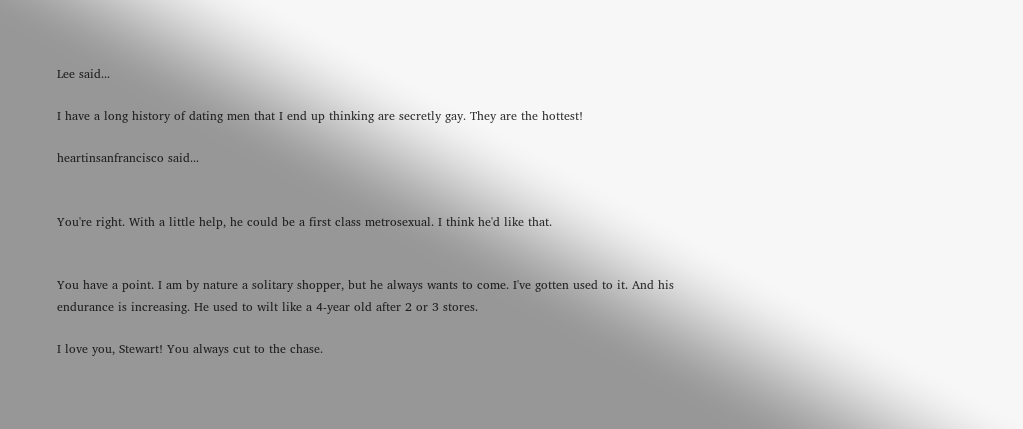Lee said...

I have a long history of dating men that I end up thinking are secretly gay. They are the hottest!

heartinsanfrancisco said...


You're right. With a little help, he could be a first class metrosexual. I think he'd like that.


You have a point. I am by nature a solitary shopper, but he always wants to come. I've gotten used to it. And his endurance is increasing. He used to wilt like a 4-year old after 2 or 3 stores.

I love you, Stewart! You always cut to the chase.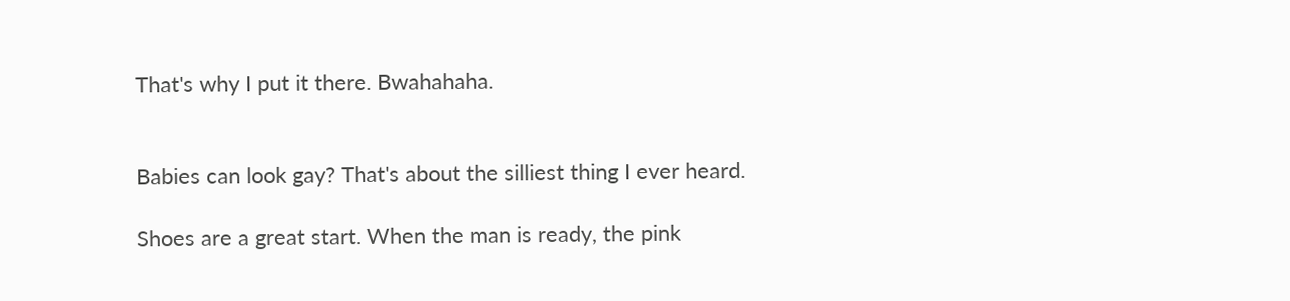That's why I put it there. Bwahahaha.


Babies can look gay? That's about the silliest thing I ever heard.

Shoes are a great start. When the man is ready, the pink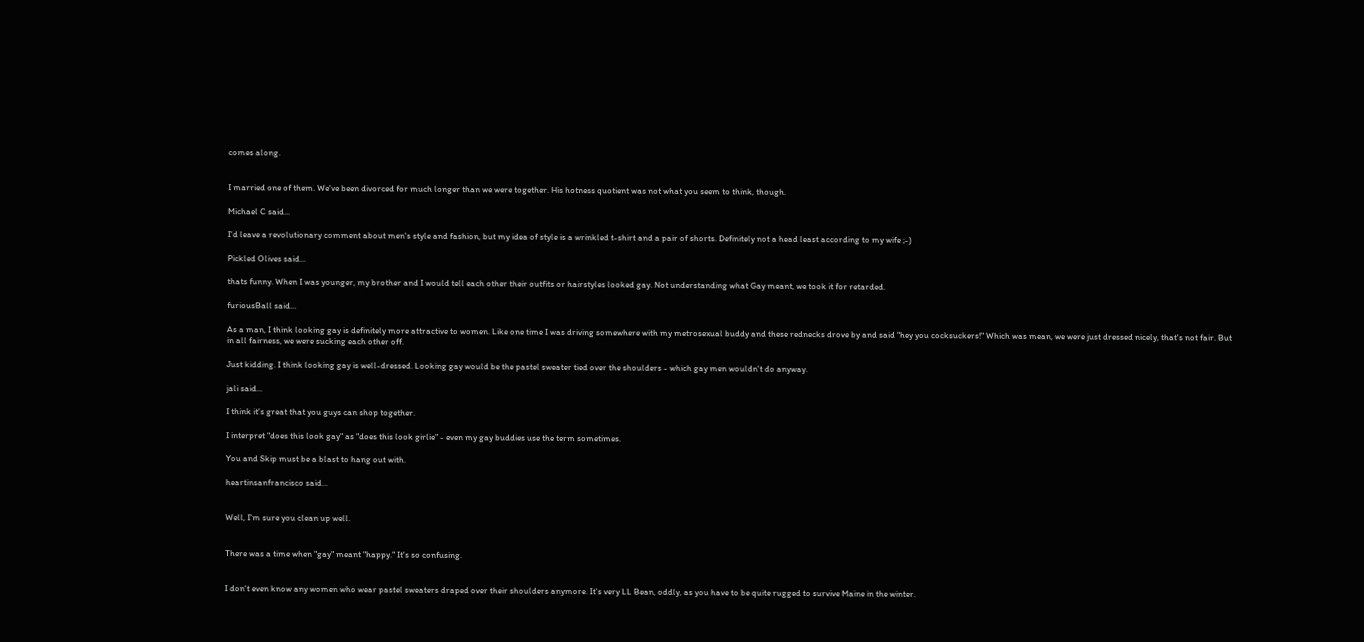comes along.


I married one of them. We've been divorced for much longer than we were together. His hotness quotient was not what you seem to think, though.

Michael C said...

I'd leave a revolutionary comment about men's style and fashion, but my idea of style is a wrinkled t-shirt and a pair of shorts. Definitely not a head least according to my wife ;-)

Pickled Olives said...

thats funny. When I was younger, my brother and I would tell each other their outfits or hairstyles looked gay. Not understanding what Gay meant, we took it for retarded.

furiousBall said...

As a man, I think looking gay is definitely more attractive to women. Like one time I was driving somewhere with my metrosexual buddy and these rednecks drove by and said "hey you cocksuckers!" Which was mean, we were just dressed nicely, that's not fair. But in all fairness, we were sucking each other off.

Just kidding. I think looking gay is well-dressed. Looking gay would be the pastel sweater tied over the shoulders - which gay men wouldn't do anyway.

jali said...

I think it's great that you guys can shop together.

I interpret "does this look gay" as "does this look girlie" - even my gay buddies use the term sometimes.

You and Skip must be a blast to hang out with.

heartinsanfrancisco said...


Well, I'm sure you clean up well.


There was a time when "gay" meant "happy." It's so confusing.


I don't even know any women who wear pastel sweaters draped over their shoulders anymore. It's very LL Bean, oddly, as you have to be quite rugged to survive Maine in the winter.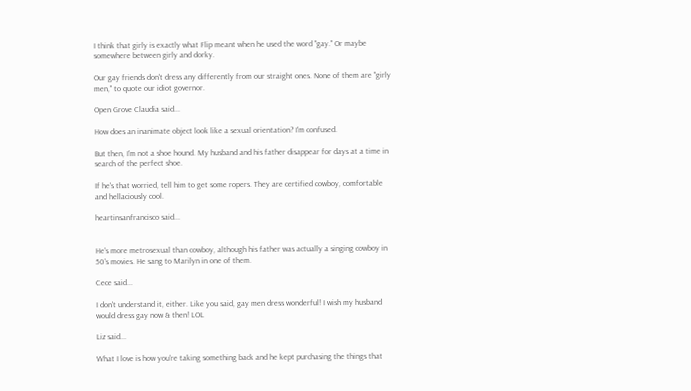I think that girly is exactly what Flip meant when he used the word "gay." Or maybe somewhere between girly and dorky.

Our gay friends don't dress any differently from our straight ones. None of them are "girly men," to quote our idiot governor.

Open Grove Claudia said...

How does an inanimate object look like a sexual orientation? I'm confused.

But then, I'm not a shoe hound. My husband and his father disappear for days at a time in search of the perfect shoe.

If he's that worried, tell him to get some ropers. They are certified cowboy, comfortable and hellaciously cool.

heartinsanfrancisco said...


He's more metrosexual than cowboy, although his father was actually a singing cowboy in 50's movies. He sang to Marilyn in one of them.

Cece said...

I don't understand it, either. Like you said, gay men dress wonderful! I wish my husband would dress gay now & then! LOL

Liz said...

What I love is how you're taking something back and he kept purchasing the things that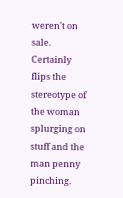weren't on sale. Certainly flips the stereotype of the woman splurging on stuff and the man penny pinching.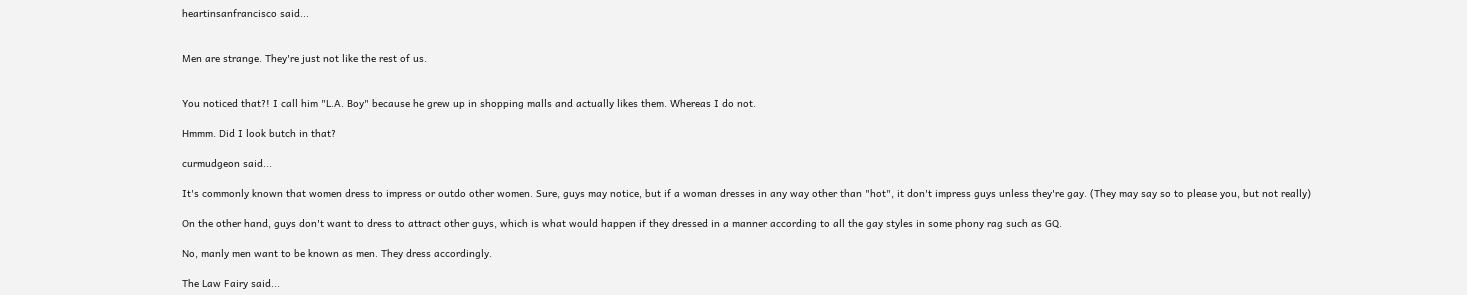heartinsanfrancisco said...


Men are strange. They're just not like the rest of us.


You noticed that?! I call him "L.A. Boy" because he grew up in shopping malls and actually likes them. Whereas I do not.

Hmmm. Did I look butch in that?

curmudgeon said...

It's commonly known that women dress to impress or outdo other women. Sure, guys may notice, but if a woman dresses in any way other than "hot", it don't impress guys unless they're gay. (They may say so to please you, but not really)

On the other hand, guys don't want to dress to attract other guys, which is what would happen if they dressed in a manner according to all the gay styles in some phony rag such as GQ.

No, manly men want to be known as men. They dress accordingly.

The Law Fairy said...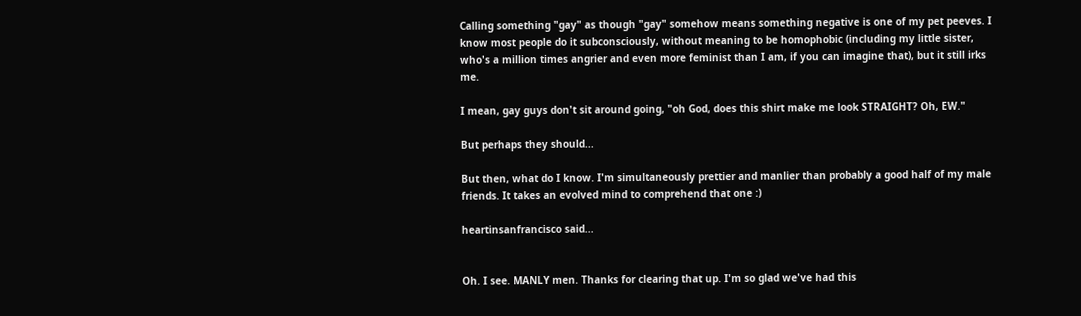Calling something "gay" as though "gay" somehow means something negative is one of my pet peeves. I know most people do it subconsciously, without meaning to be homophobic (including my little sister, who's a million times angrier and even more feminist than I am, if you can imagine that), but it still irks me.

I mean, gay guys don't sit around going, "oh God, does this shirt make me look STRAIGHT? Oh, EW."

But perhaps they should...

But then, what do I know. I'm simultaneously prettier and manlier than probably a good half of my male friends. It takes an evolved mind to comprehend that one :)

heartinsanfrancisco said...


Oh. I see. MANLY men. Thanks for clearing that up. I'm so glad we've had this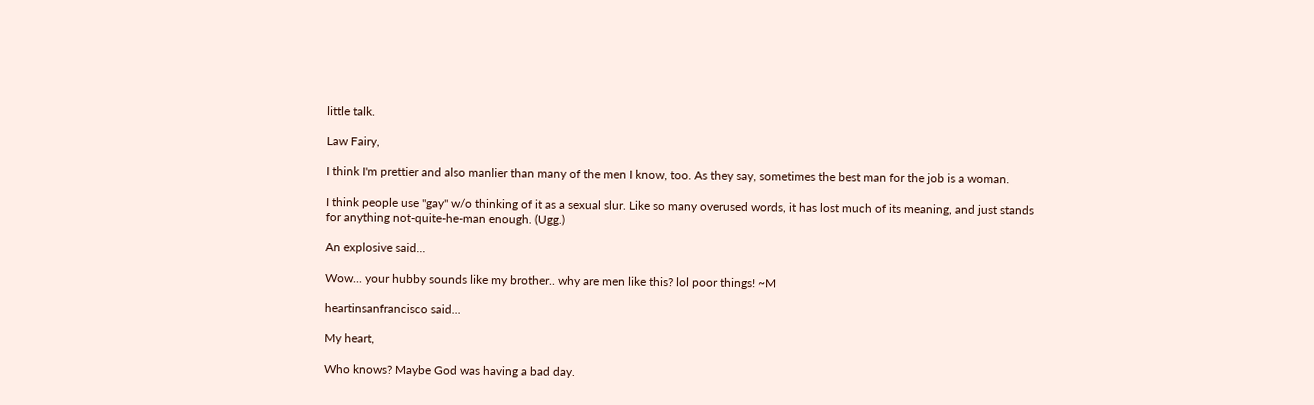little talk.

Law Fairy,

I think I'm prettier and also manlier than many of the men I know, too. As they say, sometimes the best man for the job is a woman.

I think people use "gay" w/o thinking of it as a sexual slur. Like so many overused words, it has lost much of its meaning, and just stands for anything not-quite-he-man enough. (Ugg.)

An explosive said...

Wow... your hubby sounds like my brother.. why are men like this? lol poor things! ~M

heartinsanfrancisco said...

My heart,

Who knows? Maybe God was having a bad day.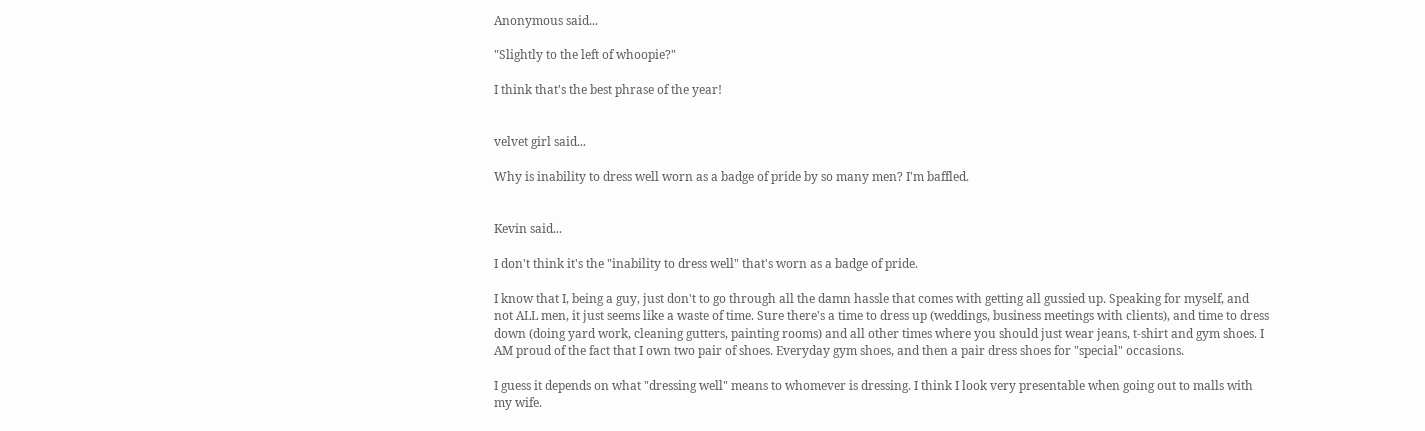Anonymous said...

"Slightly to the left of whoopie?"

I think that's the best phrase of the year!


velvet girl said...

Why is inability to dress well worn as a badge of pride by so many men? I'm baffled.


Kevin said...

I don't think it's the "inability to dress well" that's worn as a badge of pride.

I know that I, being a guy, just don't to go through all the damn hassle that comes with getting all gussied up. Speaking for myself, and not ALL men, it just seems like a waste of time. Sure there's a time to dress up (weddings, business meetings with clients), and time to dress down (doing yard work, cleaning gutters, painting rooms) and all other times where you should just wear jeans, t-shirt and gym shoes. I AM proud of the fact that I own two pair of shoes. Everyday gym shoes, and then a pair dress shoes for "special" occasions.

I guess it depends on what "dressing well" means to whomever is dressing. I think I look very presentable when going out to malls with my wife.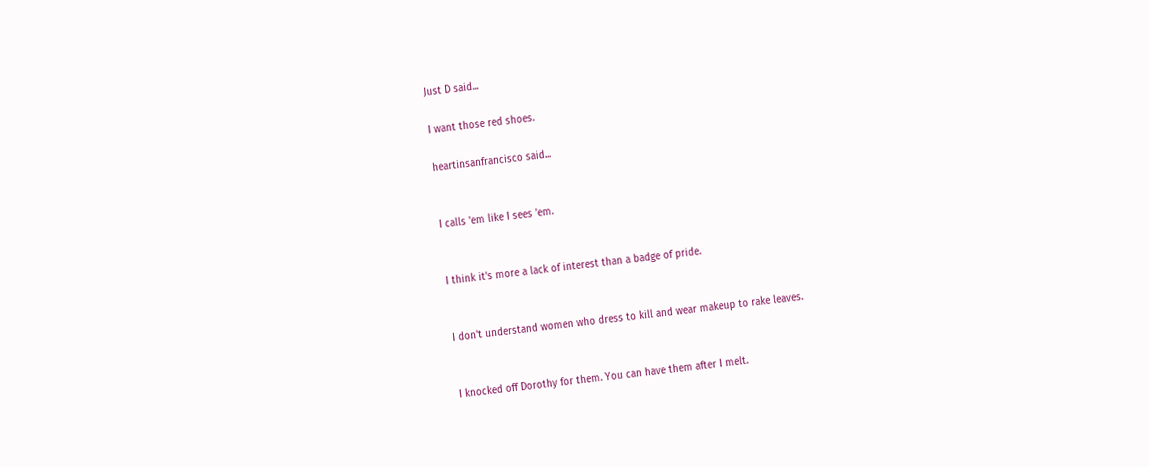Just D said...

I want those red shoes.

heartinsanfrancisco said...


I calls 'em like I sees 'em.


I think it's more a lack of interest than a badge of pride.


I don't understand women who dress to kill and wear makeup to rake leaves.


I knocked off Dorothy for them. You can have them after I melt.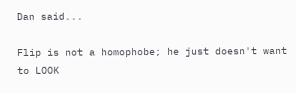Dan said...

Flip is not a homophobe; he just doesn't want to LOOK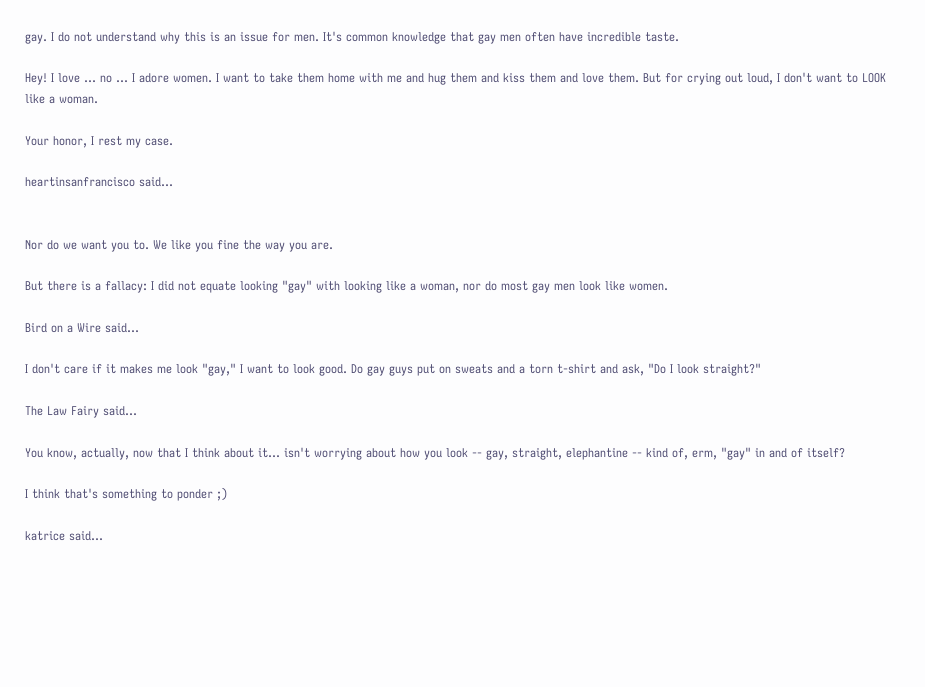gay. I do not understand why this is an issue for men. It's common knowledge that gay men often have incredible taste.

Hey! I love ... no ... I adore women. I want to take them home with me and hug them and kiss them and love them. But for crying out loud, I don't want to LOOK like a woman.

Your honor, I rest my case.

heartinsanfrancisco said...


Nor do we want you to. We like you fine the way you are.

But there is a fallacy: I did not equate looking "gay" with looking like a woman, nor do most gay men look like women.

Bird on a Wire said...

I don't care if it makes me look "gay," I want to look good. Do gay guys put on sweats and a torn t-shirt and ask, "Do I look straight?"

The Law Fairy said...

You know, actually, now that I think about it... isn't worrying about how you look -- gay, straight, elephantine -- kind of, erm, "gay" in and of itself?

I think that's something to ponder ;)

katrice said...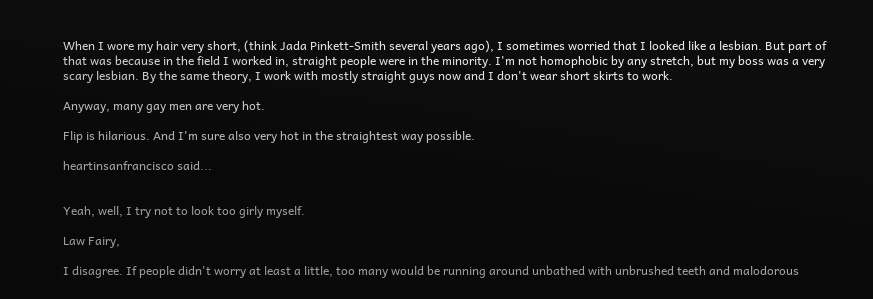When I wore my hair very short, (think Jada Pinkett-Smith several years ago), I sometimes worried that I looked like a lesbian. But part of that was because in the field I worked in, straight people were in the minority. I'm not homophobic by any stretch, but my boss was a very scary lesbian. By the same theory, I work with mostly straight guys now and I don't wear short skirts to work.

Anyway, many gay men are very hot.

Flip is hilarious. And I'm sure also very hot in the straightest way possible.

heartinsanfrancisco said...


Yeah, well, I try not to look too girly myself.

Law Fairy,

I disagree. If people didn't worry at least a little, too many would be running around unbathed with unbrushed teeth and malodorous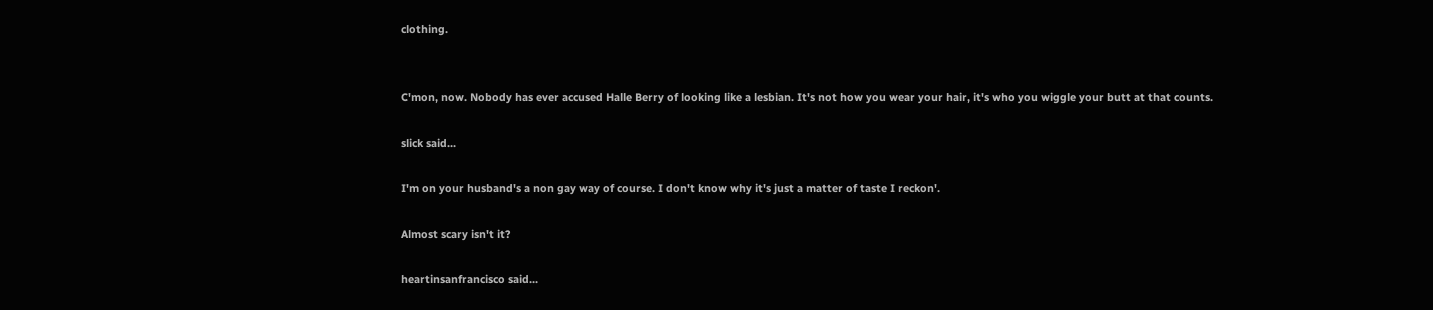clothing.


C'mon, now. Nobody has ever accused Halle Berry of looking like a lesbian. It's not how you wear your hair, it's who you wiggle your butt at that counts.

slick said...

I'm on your husband's a non gay way of course. I don't know why it's just a matter of taste I reckon'.

Almost scary isn't it?

heartinsanfrancisco said...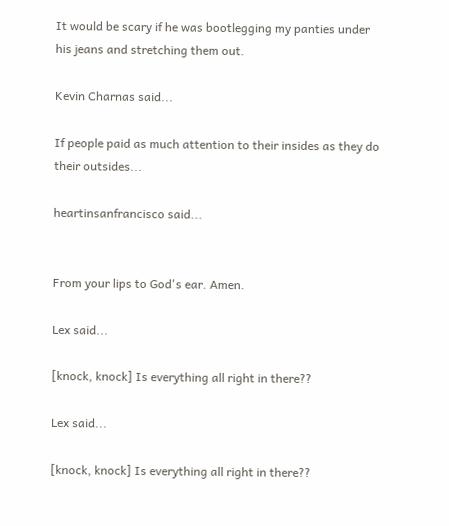It would be scary if he was bootlegging my panties under his jeans and stretching them out.

Kevin Charnas said...

If people paid as much attention to their insides as they do their outsides...

heartinsanfrancisco said...


From your lips to God's ear. Amen.

Lex said...

[knock, knock] Is everything all right in there??

Lex said...

[knock, knock] Is everything all right in there??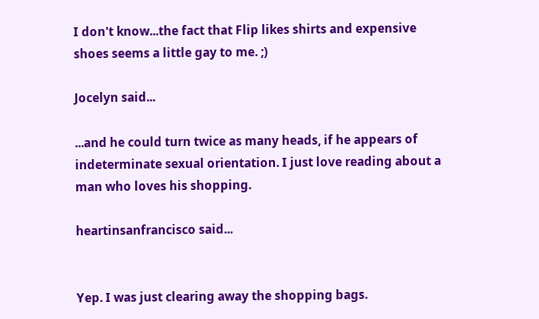I don't know...the fact that Flip likes shirts and expensive shoes seems a little gay to me. ;)

Jocelyn said...

...and he could turn twice as many heads, if he appears of indeterminate sexual orientation. I just love reading about a man who loves his shopping.

heartinsanfrancisco said...


Yep. I was just clearing away the shopping bags.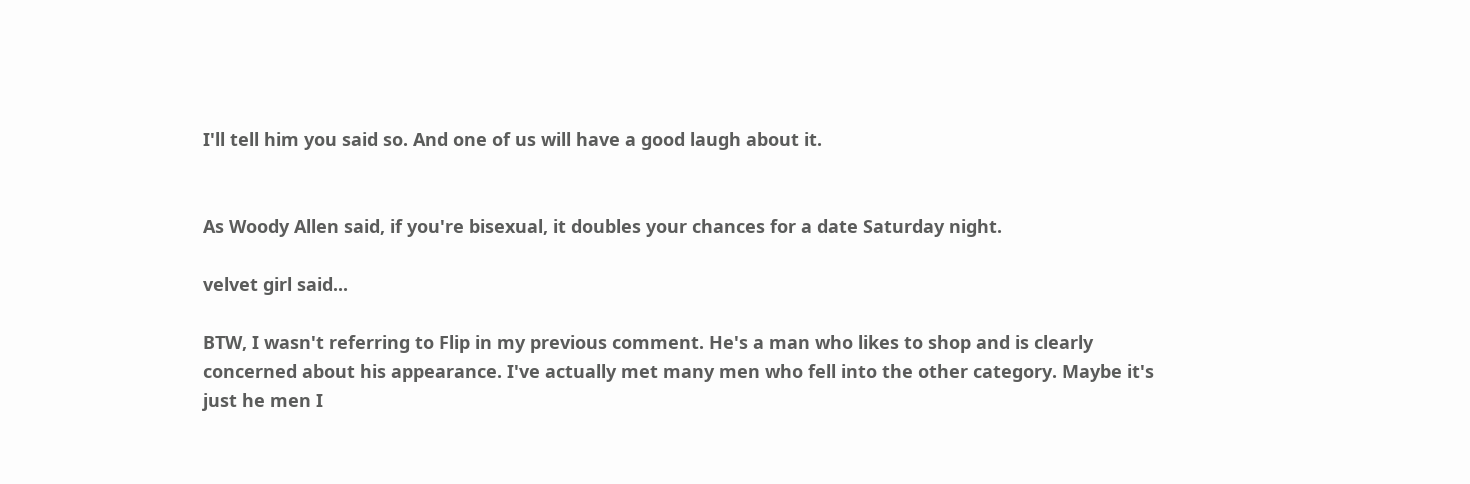I'll tell him you said so. And one of us will have a good laugh about it.


As Woody Allen said, if you're bisexual, it doubles your chances for a date Saturday night.

velvet girl said...

BTW, I wasn't referring to Flip in my previous comment. He's a man who likes to shop and is clearly concerned about his appearance. I've actually met many men who fell into the other category. Maybe it's just he men I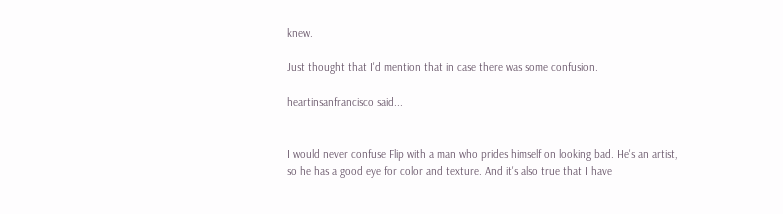knew.

Just thought that I'd mention that in case there was some confusion.

heartinsanfrancisco said...


I would never confuse Flip with a man who prides himself on looking bad. He's an artist, so he has a good eye for color and texture. And it's also true that I have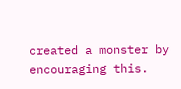created a monster by encouraging this.